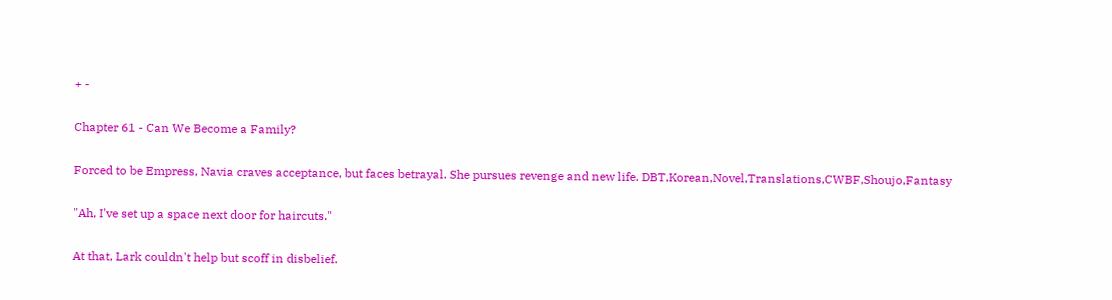+ -

Chapter 61 - Can We Become a Family?

Forced to be Empress, Navia craves acceptance, but faces betrayal. She pursues revenge and new life. DBT,Korean,Novel,Translations,CWBF,Shoujo,Fantasy

"Ah, I've set up a space next door for haircuts."

At that, Lark couldn't help but scoff in disbelief.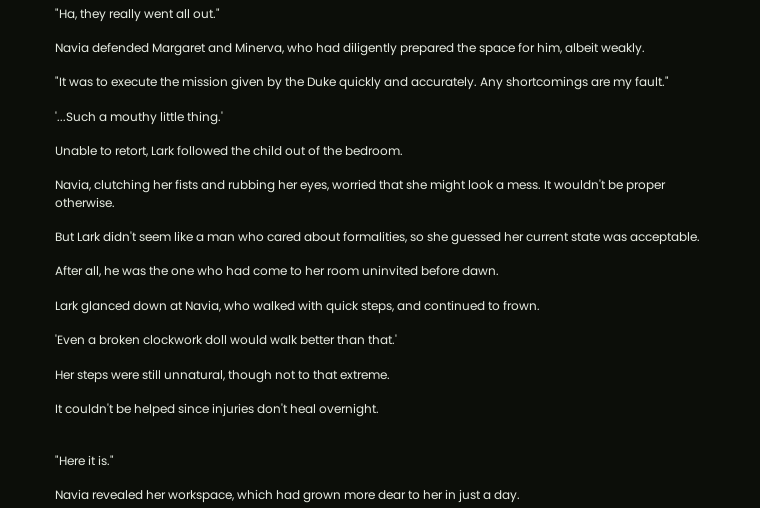"Ha, they really went all out."

Navia defended Margaret and Minerva, who had diligently prepared the space for him, albeit weakly.

"It was to execute the mission given by the Duke quickly and accurately. Any shortcomings are my fault."

'...Such a mouthy little thing.'

Unable to retort, Lark followed the child out of the bedroom.

Navia, clutching her fists and rubbing her eyes, worried that she might look a mess. It wouldn't be proper otherwise.

But Lark didn't seem like a man who cared about formalities, so she guessed her current state was acceptable.

After all, he was the one who had come to her room uninvited before dawn.

Lark glanced down at Navia, who walked with quick steps, and continued to frown.

'Even a broken clockwork doll would walk better than that.'

Her steps were still unnatural, though not to that extreme.

It couldn't be helped since injuries don't heal overnight.


"Here it is."

Navia revealed her workspace, which had grown more dear to her in just a day.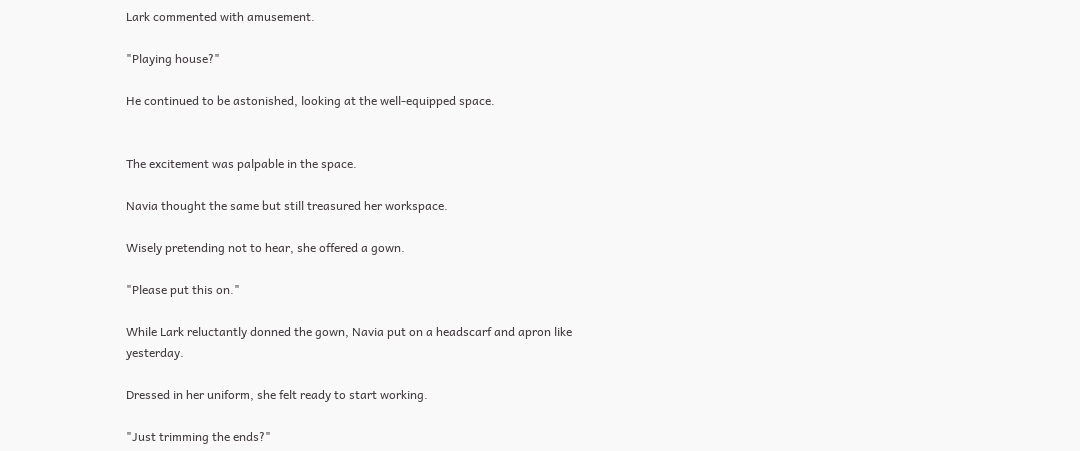Lark commented with amusement.

"Playing house?"

He continued to be astonished, looking at the well-equipped space.


The excitement was palpable in the space.

Navia thought the same but still treasured her workspace.

Wisely pretending not to hear, she offered a gown.

"Please put this on."

While Lark reluctantly donned the gown, Navia put on a headscarf and apron like yesterday.

Dressed in her uniform, she felt ready to start working.

"Just trimming the ends?"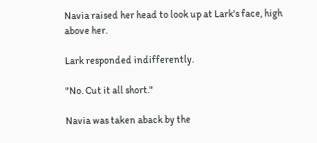Navia raised her head to look up at Lark's face, high above her.

Lark responded indifferently.

"No. Cut it all short."

Navia was taken aback by the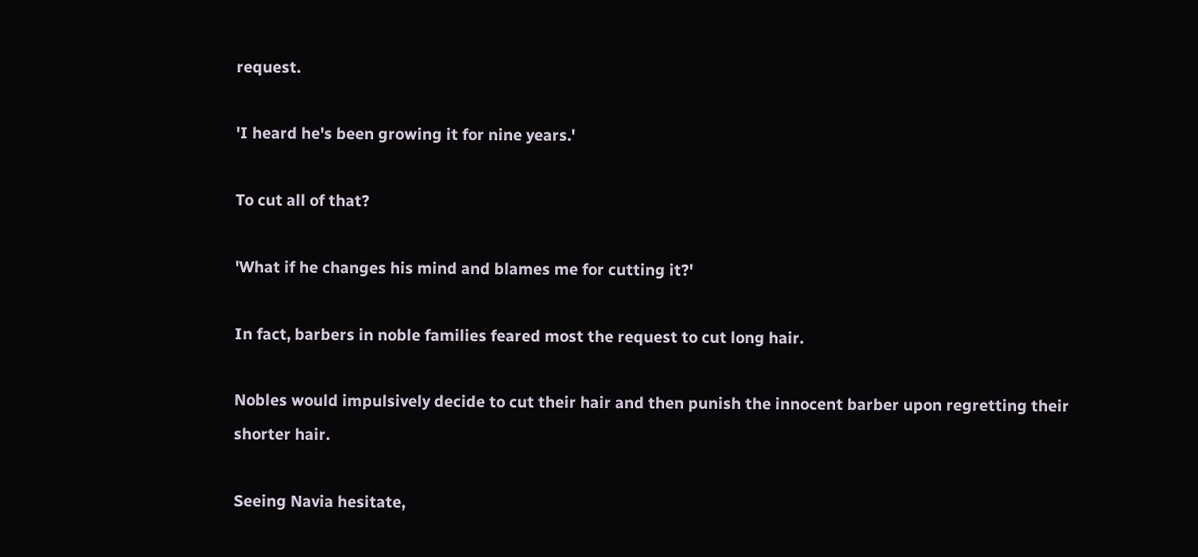request.

'I heard he's been growing it for nine years.'

To cut all of that?

'What if he changes his mind and blames me for cutting it?'

In fact, barbers in noble families feared most the request to cut long hair.

Nobles would impulsively decide to cut their hair and then punish the innocent barber upon regretting their shorter hair.

Seeing Navia hesitate,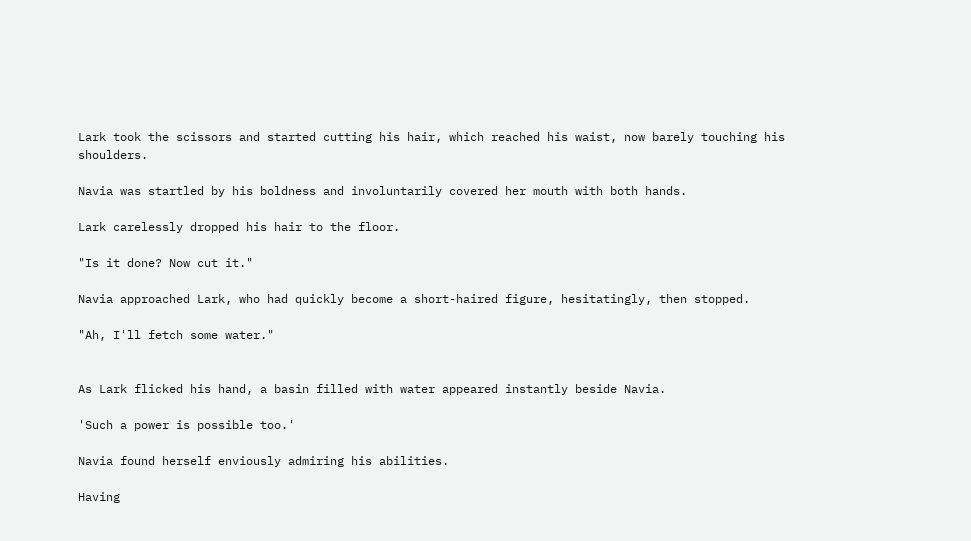Lark took the scissors and started cutting his hair, which reached his waist, now barely touching his shoulders.

Navia was startled by his boldness and involuntarily covered her mouth with both hands.

Lark carelessly dropped his hair to the floor.

"Is it done? Now cut it."

Navia approached Lark, who had quickly become a short-haired figure, hesitatingly, then stopped.

"Ah, I'll fetch some water."


As Lark flicked his hand, a basin filled with water appeared instantly beside Navia.

'Such a power is possible too.'

Navia found herself enviously admiring his abilities.

Having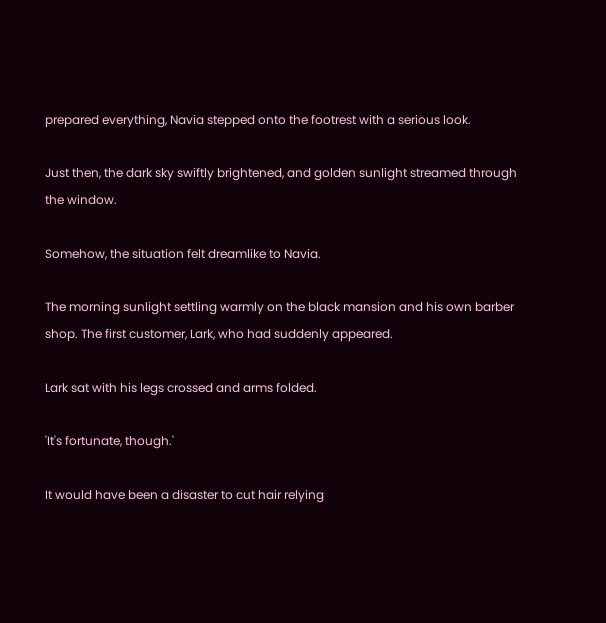prepared everything, Navia stepped onto the footrest with a serious look.

Just then, the dark sky swiftly brightened, and golden sunlight streamed through the window.

Somehow, the situation felt dreamlike to Navia.

The morning sunlight settling warmly on the black mansion and his own barber shop. The first customer, Lark, who had suddenly appeared.

Lark sat with his legs crossed and arms folded.

'It's fortunate, though.'

It would have been a disaster to cut hair relying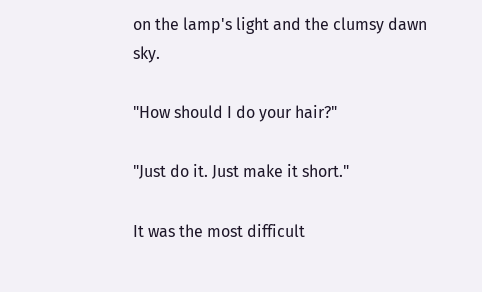on the lamp's light and the clumsy dawn sky.

"How should I do your hair?"

"Just do it. Just make it short."

It was the most difficult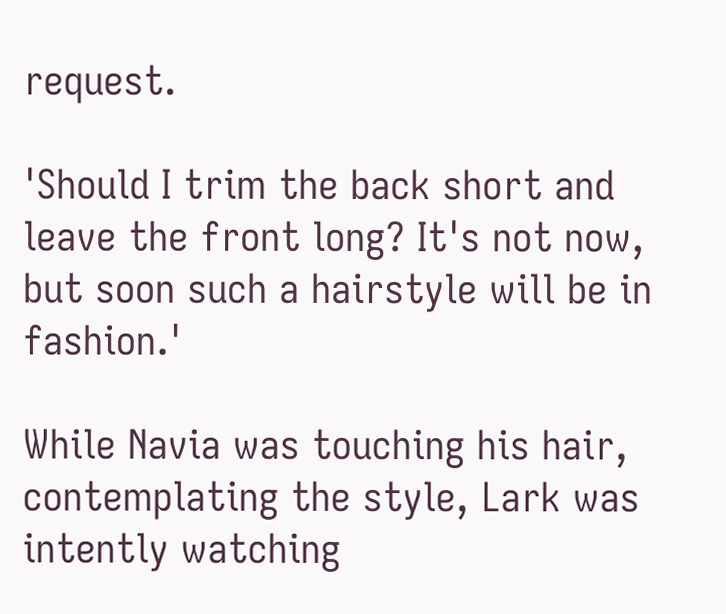request.

'Should I trim the back short and leave the front long? It's not now, but soon such a hairstyle will be in fashion.'

While Navia was touching his hair, contemplating the style, Lark was intently watching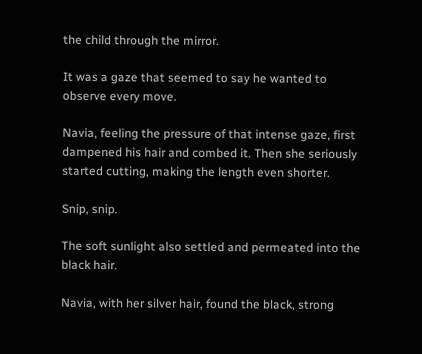the child through the mirror.

It was a gaze that seemed to say he wanted to observe every move.

Navia, feeling the pressure of that intense gaze, first dampened his hair and combed it. Then she seriously started cutting, making the length even shorter.

Snip, snip.

The soft sunlight also settled and permeated into the black hair.

Navia, with her silver hair, found the black, strong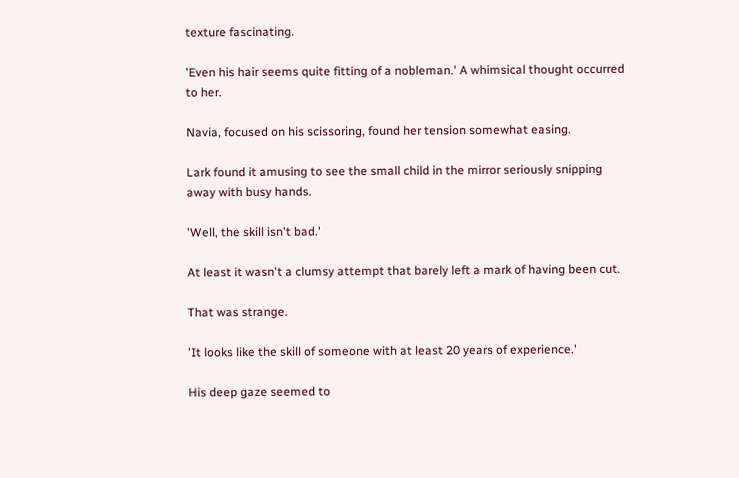texture fascinating.

'Even his hair seems quite fitting of a nobleman.' A whimsical thought occurred to her.

Navia, focused on his scissoring, found her tension somewhat easing.

Lark found it amusing to see the small child in the mirror seriously snipping away with busy hands.

'Well, the skill isn't bad.'

At least it wasn't a clumsy attempt that barely left a mark of having been cut.

That was strange.

'It looks like the skill of someone with at least 20 years of experience.'

His deep gaze seemed to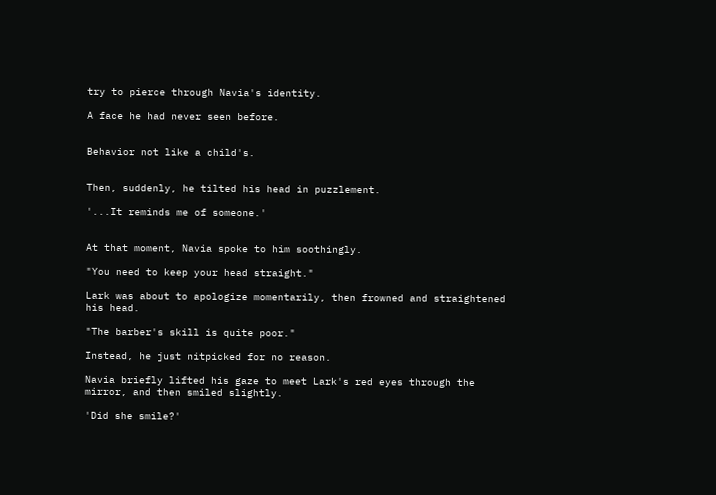try to pierce through Navia's identity.

A face he had never seen before.


Behavior not like a child's.


Then, suddenly, he tilted his head in puzzlement.

'...It reminds me of someone.'


At that moment, Navia spoke to him soothingly.

"You need to keep your head straight."

Lark was about to apologize momentarily, then frowned and straightened his head.

"The barber's skill is quite poor."

Instead, he just nitpicked for no reason.

Navia briefly lifted his gaze to meet Lark's red eyes through the mirror, and then smiled slightly.

'Did she smile?'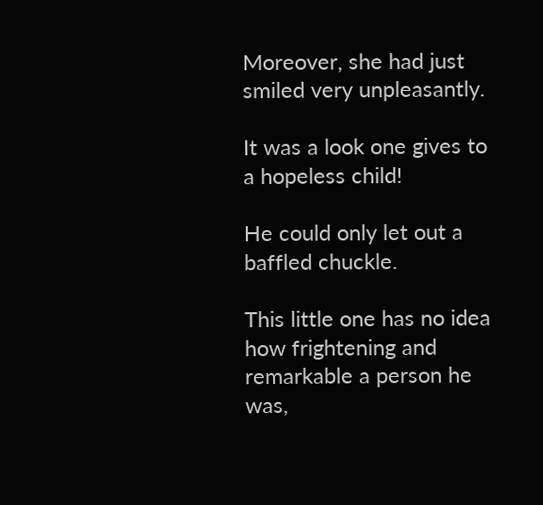Moreover, she had just smiled very unpleasantly.

It was a look one gives to a hopeless child!

He could only let out a baffled chuckle.

This little one has no idea how frightening and remarkable a person he was,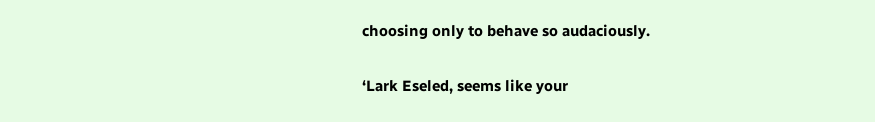choosing only to behave so audaciously.

‘Lark Eseled, seems like your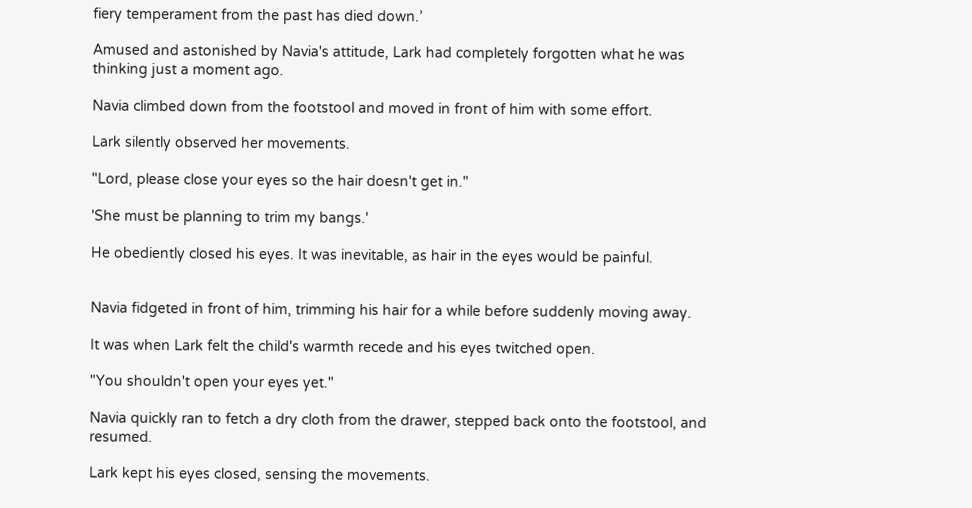fiery temperament from the past has died down.’

Amused and astonished by Navia's attitude, Lark had completely forgotten what he was thinking just a moment ago.

Navia climbed down from the footstool and moved in front of him with some effort.

Lark silently observed her movements.

"Lord, please close your eyes so the hair doesn't get in."

'She must be planning to trim my bangs.'

He obediently closed his eyes. It was inevitable, as hair in the eyes would be painful.


Navia fidgeted in front of him, trimming his hair for a while before suddenly moving away.

It was when Lark felt the child's warmth recede and his eyes twitched open.

"You shouldn't open your eyes yet."

Navia quickly ran to fetch a dry cloth from the drawer, stepped back onto the footstool, and resumed.

Lark kept his eyes closed, sensing the movements.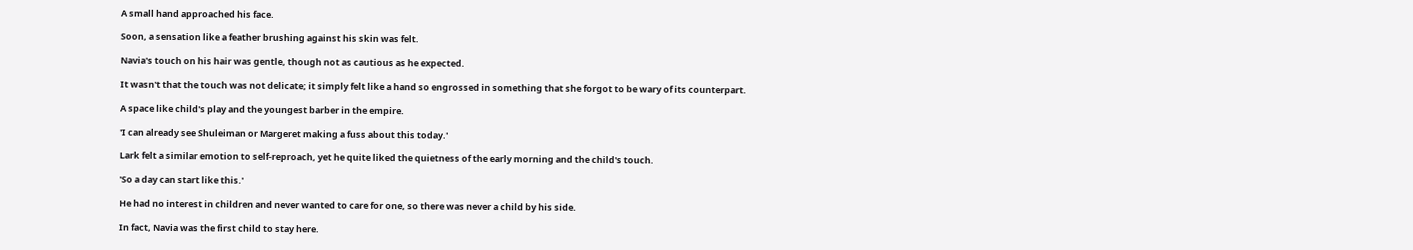A small hand approached his face.

Soon, a sensation like a feather brushing against his skin was felt.

Navia's touch on his hair was gentle, though not as cautious as he expected.

It wasn't that the touch was not delicate; it simply felt like a hand so engrossed in something that she forgot to be wary of its counterpart.

A space like child's play and the youngest barber in the empire.

'I can already see Shuleiman or Margeret making a fuss about this today.'

Lark felt a similar emotion to self-reproach, yet he quite liked the quietness of the early morning and the child's touch.

'So a day can start like this.'

He had no interest in children and never wanted to care for one, so there was never a child by his side.

In fact, Navia was the first child to stay here.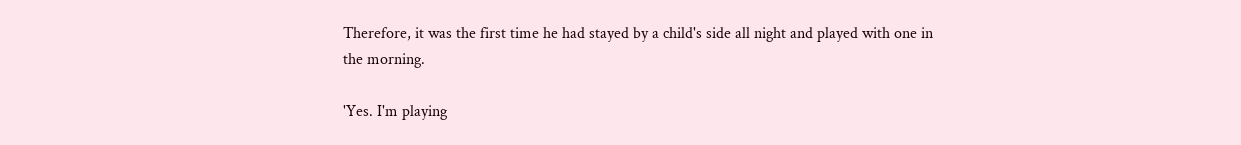Therefore, it was the first time he had stayed by a child's side all night and played with one in the morning.

'Yes. I'm playing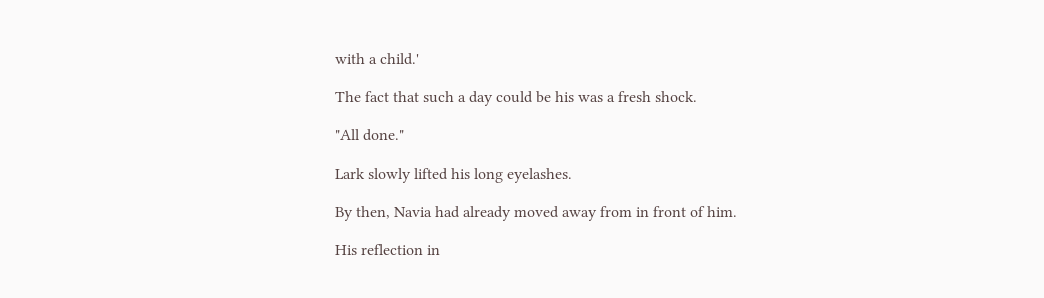with a child.'

The fact that such a day could be his was a fresh shock.

"All done."

Lark slowly lifted his long eyelashes.

By then, Navia had already moved away from in front of him.

His reflection in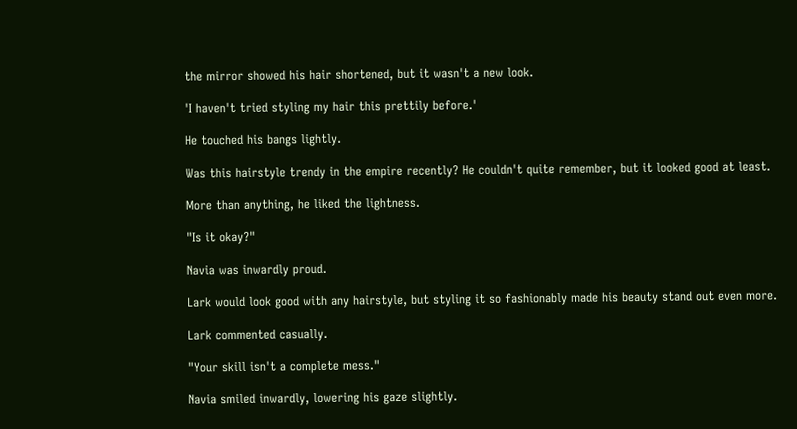the mirror showed his hair shortened, but it wasn't a new look.

'I haven't tried styling my hair this prettily before.'

He touched his bangs lightly.

Was this hairstyle trendy in the empire recently? He couldn't quite remember, but it looked good at least.

More than anything, he liked the lightness.

"Is it okay?"

Navia was inwardly proud.

Lark would look good with any hairstyle, but styling it so fashionably made his beauty stand out even more.

Lark commented casually.

"Your skill isn't a complete mess."

Navia smiled inwardly, lowering his gaze slightly.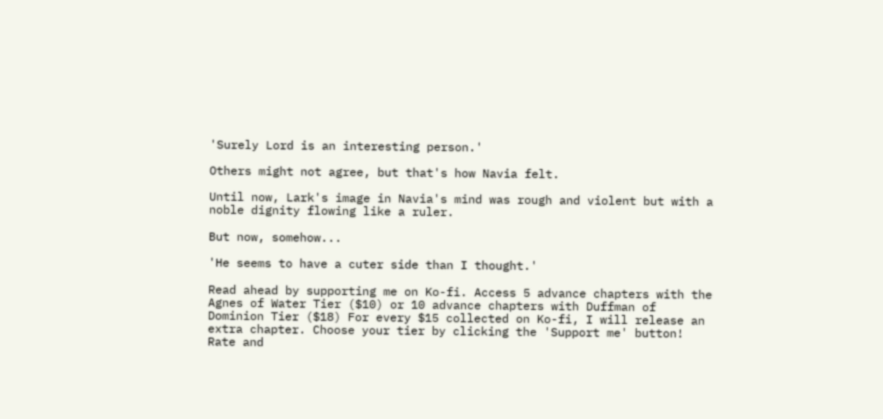'Surely Lord is an interesting person.'

Others might not agree, but that's how Navia felt.

Until now, Lark's image in Navia's mind was rough and violent but with a noble dignity flowing like a ruler.

But now, somehow...

'He seems to have a cuter side than I thought.'

Read ahead by supporting me on Ko-fi. Access 5 advance chapters with the Agnes of Water Tier ($10) or 10 advance chapters with Duffman of Dominion Tier ($18) For every $15 collected on Ko-fi, I will release an extra chapter. Choose your tier by clicking the 'Support me' button! Rate and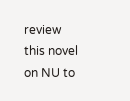review this novel on NU to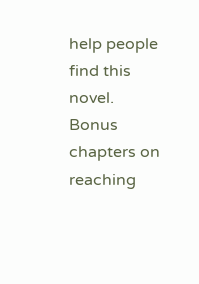help people find this novel. Bonus chapters on reaching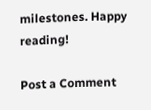milestones. Happy reading!

Post a Comment